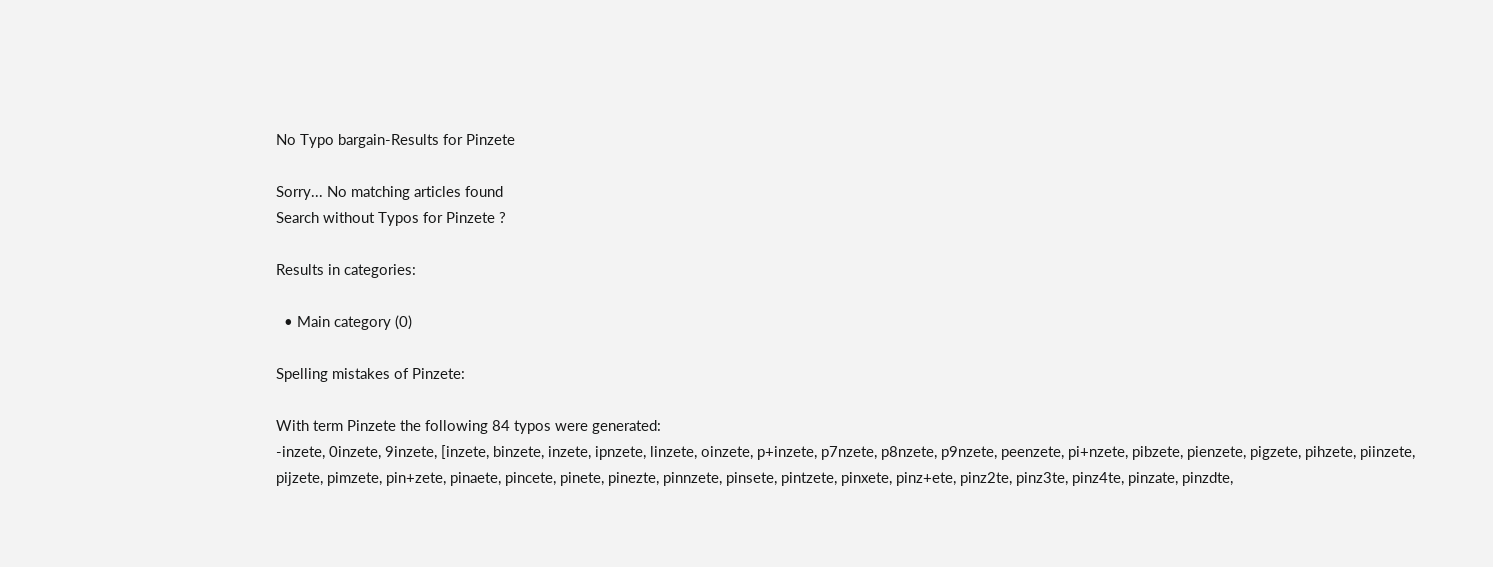No Typo bargain-Results for Pinzete

Sorry... No matching articles found
Search without Typos for Pinzete ?

Results in categories:

  • Main category (0)

Spelling mistakes of Pinzete:

With term Pinzete the following 84 typos were generated:
-inzete, 0inzete, 9inzete, [inzete, binzete, inzete, ipnzete, linzete, oinzete, p+inzete, p7nzete, p8nzete, p9nzete, peenzete, pi+nzete, pibzete, pienzete, pigzete, pihzete, piinzete, pijzete, pimzete, pin+zete, pinaete, pincete, pinete, pinezte, pinnzete, pinsete, pintzete, pinxete, pinz+ete, pinz2te, pinz3te, pinz4te, pinzate, pinzdte,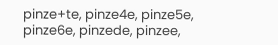pinze+te, pinze4e, pinze5e, pinze6e, pinzede, pinzee,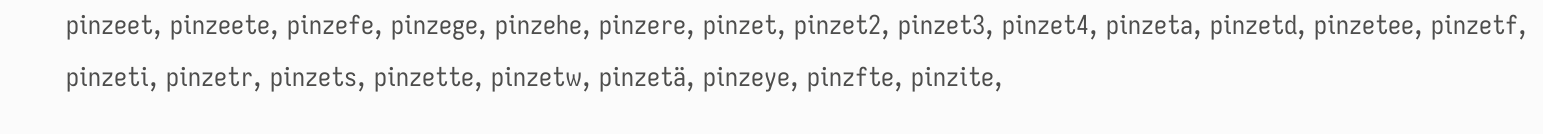pinzeet, pinzeete, pinzefe, pinzege, pinzehe, pinzere, pinzet, pinzet2, pinzet3, pinzet4, pinzeta, pinzetd, pinzetee, pinzetf, pinzeti, pinzetr, pinzets, pinzette, pinzetw, pinzetä, pinzeye, pinzfte, pinzite,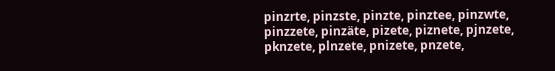pinzrte, pinzste, pinzte, pinztee, pinzwte, pinzzete, pinzäte, pizete, piznete, pjnzete, pknzete, plnzete, pnizete, pnzete,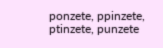ponzete, ppinzete, ptinzete, punzete